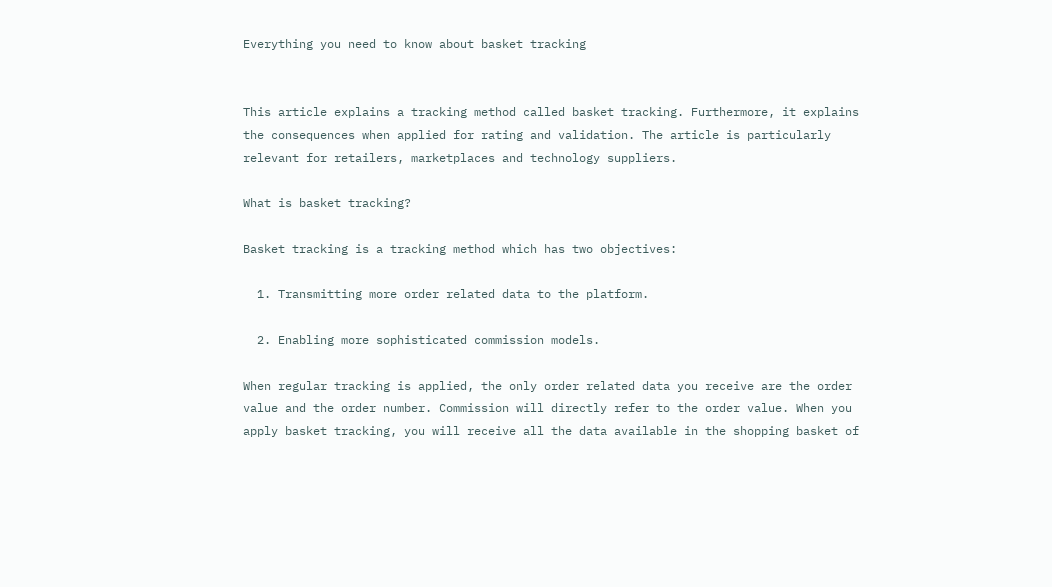Everything you need to know about basket tracking


This article explains a tracking method called basket tracking. Furthermore, it explains the consequences when applied for rating and validation. The article is particularly relevant for retailers, marketplaces and technology suppliers.

What is basket tracking?

Basket tracking is a tracking method which has two objectives:

  1. Transmitting more order related data to the platform.

  2. Enabling more sophisticated commission models.

When regular tracking is applied, the only order related data you receive are the order value and the order number. Commission will directly refer to the order value. When you apply basket tracking, you will receive all the data available in the shopping basket of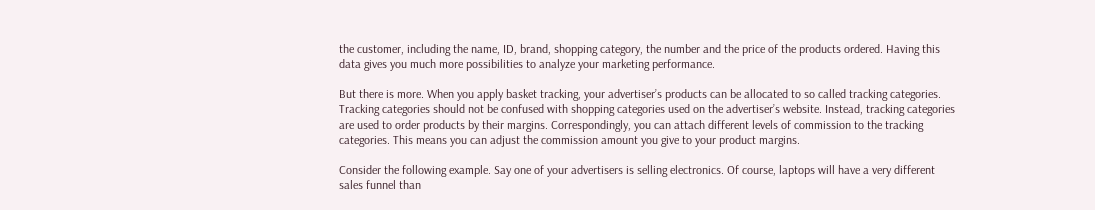the customer, including the name, ID, brand, shopping category, the number and the price of the products ordered. Having this data gives you much more possibilities to analyze your marketing performance.

But there is more. When you apply basket tracking, your advertiser’s products can be allocated to so called tracking categories. Tracking categories should not be confused with shopping categories used on the advertiser’s website. Instead, tracking categories are used to order products by their margins. Correspondingly, you can attach different levels of commission to the tracking categories. This means you can adjust the commission amount you give to your product margins.

Consider the following example. Say one of your advertisers is selling electronics. Of course, laptops will have a very different sales funnel than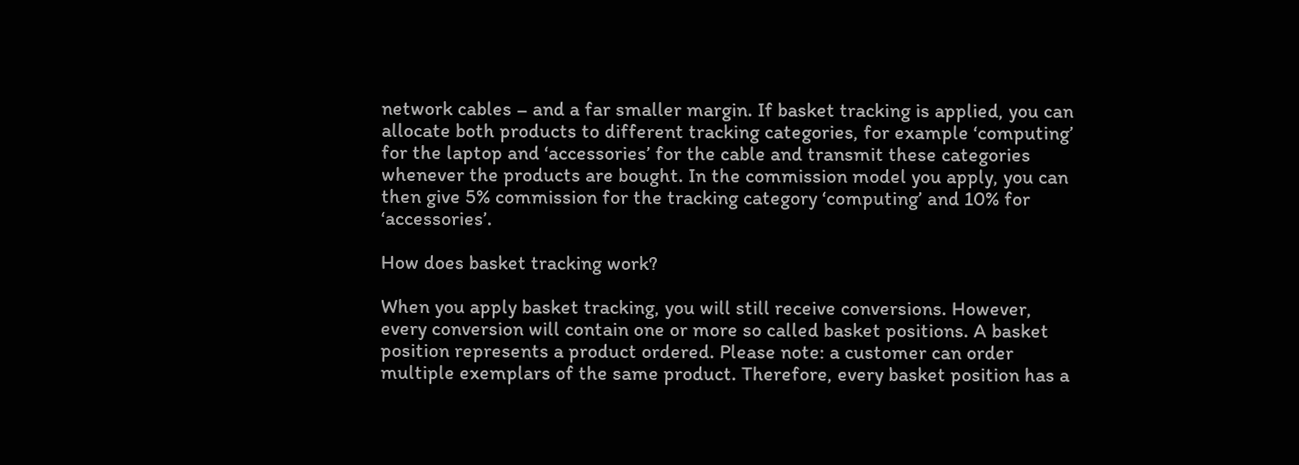network cables – and a far smaller margin. If basket tracking is applied, you can allocate both products to different tracking categories, for example ‘computing’ for the laptop and ‘accessories’ for the cable and transmit these categories whenever the products are bought. In the commission model you apply, you can then give 5% commission for the tracking category ‘computing’ and 10% for ‘accessories’.

How does basket tracking work?

When you apply basket tracking, you will still receive conversions. However, every conversion will contain one or more so called basket positions. A basket position represents a product ordered. Please note: a customer can order multiple exemplars of the same product. Therefore, every basket position has a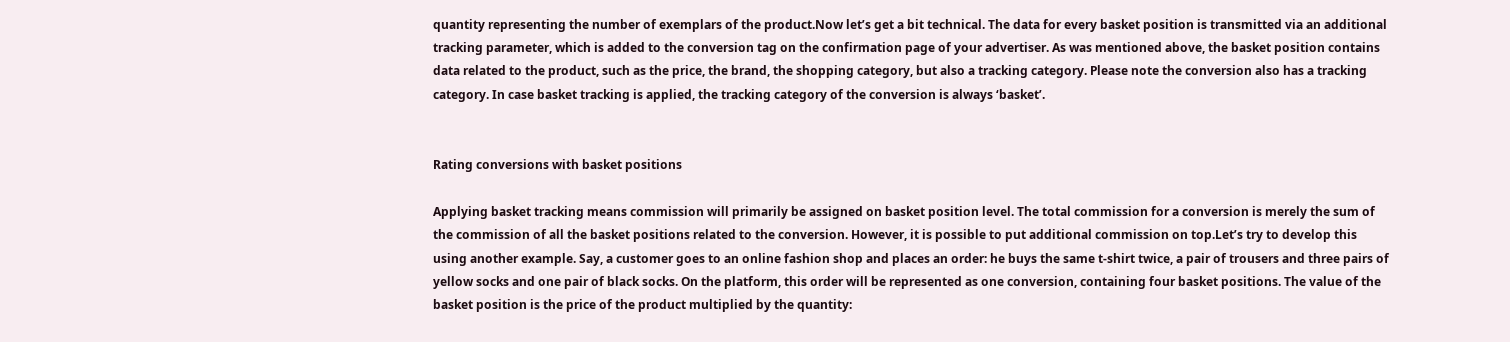quantity representing the number of exemplars of the product.Now let’s get a bit technical. The data for every basket position is transmitted via an additional tracking parameter, which is added to the conversion tag on the confirmation page of your advertiser. As was mentioned above, the basket position contains data related to the product, such as the price, the brand, the shopping category, but also a tracking category. Please note the conversion also has a tracking category. In case basket tracking is applied, the tracking category of the conversion is always ‘basket’.


Rating conversions with basket positions

Applying basket tracking means commission will primarily be assigned on basket position level. The total commission for a conversion is merely the sum of the commission of all the basket positions related to the conversion. However, it is possible to put additional commission on top.Let’s try to develop this using another example. Say, a customer goes to an online fashion shop and places an order: he buys the same t-shirt twice, a pair of trousers and three pairs of yellow socks and one pair of black socks. On the platform, this order will be represented as one conversion, containing four basket positions. The value of the basket position is the price of the product multiplied by the quantity: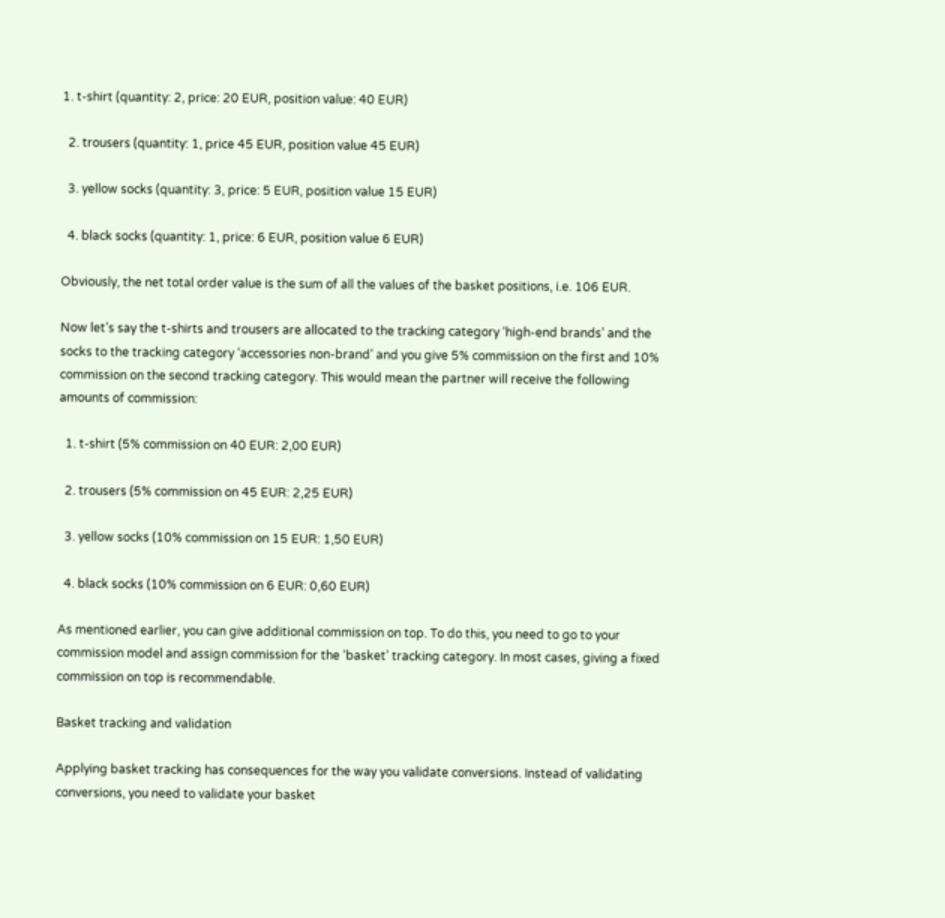1. t-shirt (quantity: 2, price: 20 EUR, position value: 40 EUR)

  2. trousers (quantity: 1, price 45 EUR, position value 45 EUR)

  3. yellow socks (quantity: 3, price: 5 EUR, position value 15 EUR)

  4. black socks (quantity: 1, price: 6 EUR, position value 6 EUR)

Obviously, the net total order value is the sum of all the values of the basket positions, i.e. 106 EUR.

Now let’s say the t-shirts and trousers are allocated to the tracking category ‘high-end brands’ and the socks to the tracking category ‘accessories non-brand’ and you give 5% commission on the first and 10% commission on the second tracking category. This would mean the partner will receive the following amounts of commission:

  1. t-shirt (5% commission on 40 EUR: 2,00 EUR)

  2. trousers (5% commission on 45 EUR: 2,25 EUR)

  3. yellow socks (10% commission on 15 EUR: 1,50 EUR)

  4. black socks (10% commission on 6 EUR: 0,60 EUR)

As mentioned earlier, you can give additional commission on top. To do this, you need to go to your commission model and assign commission for the ‘basket’ tracking category. In most cases, giving a fixed commission on top is recommendable.

Basket tracking and validation

Applying basket tracking has consequences for the way you validate conversions. Instead of validating conversions, you need to validate your basket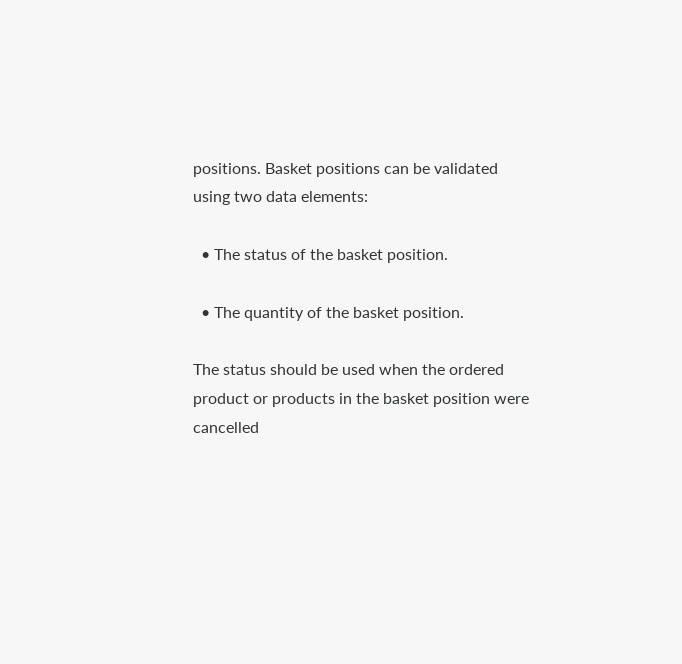positions. Basket positions can be validated using two data elements:

  • The status of the basket position.

  • The quantity of the basket position.

The status should be used when the ordered product or products in the basket position were cancelled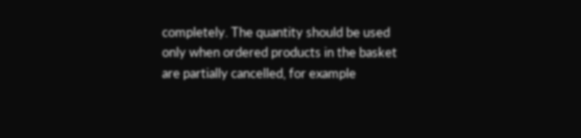completely. The quantity should be used only when ordered products in the basket are partially cancelled, for example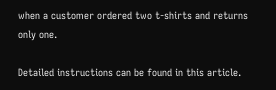when a customer ordered two t-shirts and returns only one.

Detailed instructions can be found in this article.